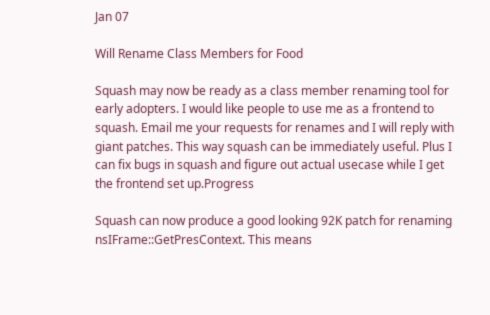Jan 07

Will Rename Class Members for Food

Squash may now be ready as a class member renaming tool for early adopters. I would like people to use me as a frontend to squash. Email me your requests for renames and I will reply with giant patches. This way squash can be immediately useful. Plus I can fix bugs in squash and figure out actual usecase while I get the frontend set up.Progress

Squash can now produce a good looking 92K patch for renaming nsIFrame::GetPresContext. This means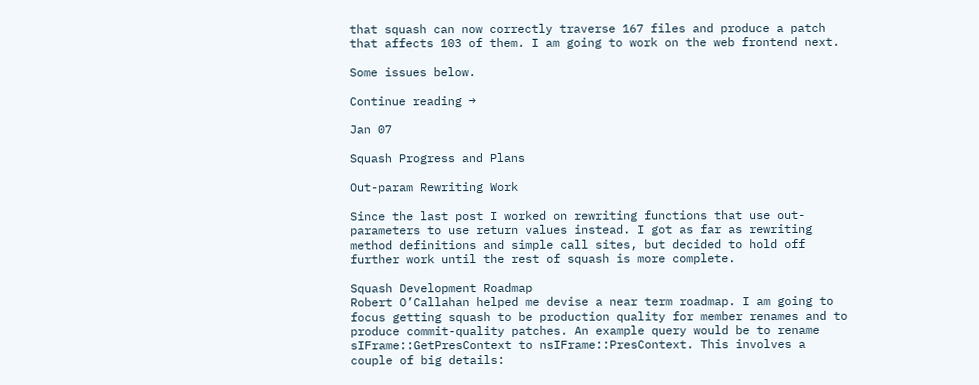that squash can now correctly traverse 167 files and produce a patch that affects 103 of them. I am going to work on the web frontend next.

Some issues below.

Continue reading →

Jan 07

Squash Progress and Plans

Out-param Rewriting Work

Since the last post I worked on rewriting functions that use out-parameters to use return values instead. I got as far as rewriting method definitions and simple call sites, but decided to hold off further work until the rest of squash is more complete.

Squash Development Roadmap
Robert O’Callahan helped me devise a near term roadmap. I am going to focus getting squash to be production quality for member renames and to produce commit-quality patches. An example query would be to rename sIFrame::GetPresContext to nsIFrame::PresContext. This involves a couple of big details: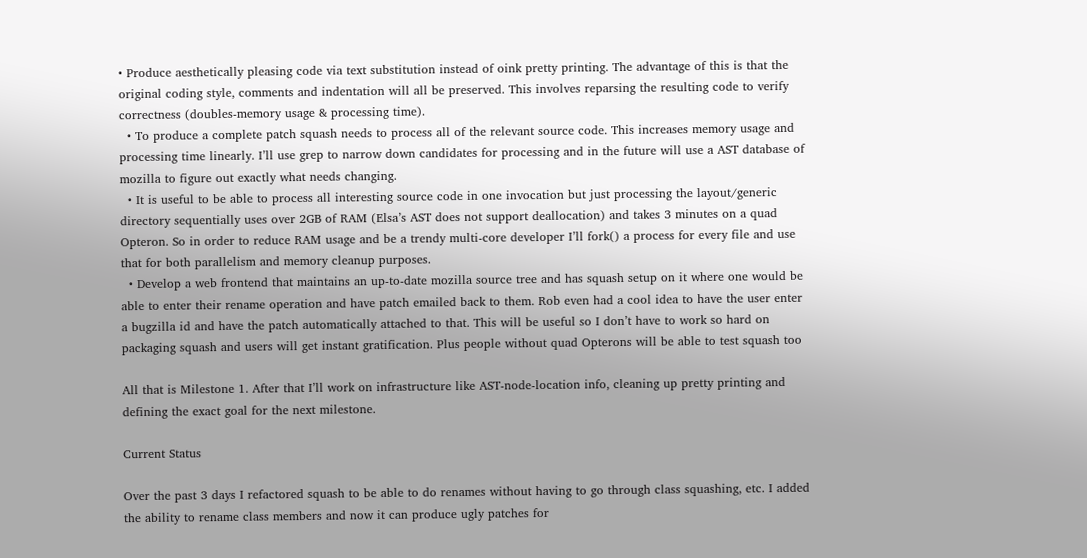• Produce aesthetically pleasing code via text substitution instead of oink pretty printing. The advantage of this is that the original coding style, comments and indentation will all be preserved. This involves reparsing the resulting code to verify correctness (doubles-memory usage & processing time).
  • To produce a complete patch squash needs to process all of the relevant source code. This increases memory usage and processing time linearly. I’ll use grep to narrow down candidates for processing and in the future will use a AST database of mozilla to figure out exactly what needs changing.
  • It is useful to be able to process all interesting source code in one invocation but just processing the layout/generic directory sequentially uses over 2GB of RAM (Elsa’s AST does not support deallocation) and takes 3 minutes on a quad Opteron. So in order to reduce RAM usage and be a trendy multi-core developer I’ll fork() a process for every file and use that for both parallelism and memory cleanup purposes.
  • Develop a web frontend that maintains an up-to-date mozilla source tree and has squash setup on it where one would be able to enter their rename operation and have patch emailed back to them. Rob even had a cool idea to have the user enter a bugzilla id and have the patch automatically attached to that. This will be useful so I don’t have to work so hard on packaging squash and users will get instant gratification. Plus people without quad Opterons will be able to test squash too

All that is Milestone 1. After that I’ll work on infrastructure like AST-node-location info, cleaning up pretty printing and defining the exact goal for the next milestone.

Current Status

Over the past 3 days I refactored squash to be able to do renames without having to go through class squashing, etc. I added the ability to rename class members and now it can produce ugly patches for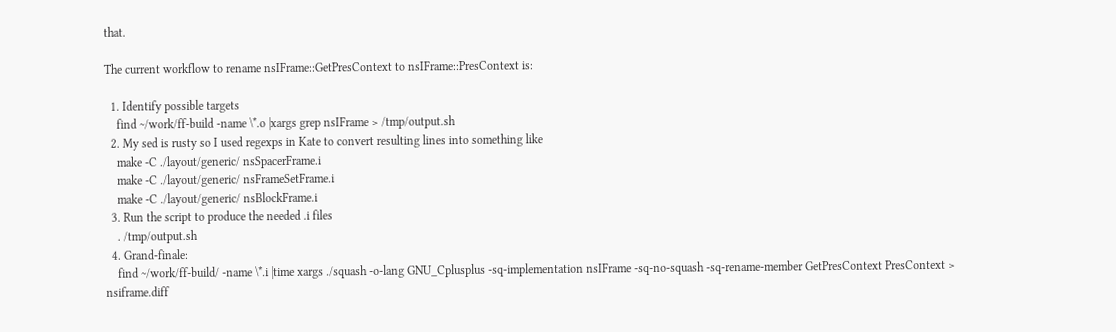that.

The current workflow to rename nsIFrame::GetPresContext to nsIFrame::PresContext is:

  1. Identify possible targets
    find ~/work/ff-build -name \*.o |xargs grep nsIFrame > /tmp/output.sh
  2. My sed is rusty so I used regexps in Kate to convert resulting lines into something like
    make -C ./layout/generic/ nsSpacerFrame.i
    make -C ./layout/generic/ nsFrameSetFrame.i
    make -C ./layout/generic/ nsBlockFrame.i
  3. Run the script to produce the needed .i files
    . /tmp/output.sh
  4. Grand-finale:
    find ~/work/ff-build/ -name \*.i |time xargs ./squash -o-lang GNU_Cplusplus -sq-implementation nsIFrame -sq-no-squash -sq-rename-member GetPresContext PresContext > nsiframe.diff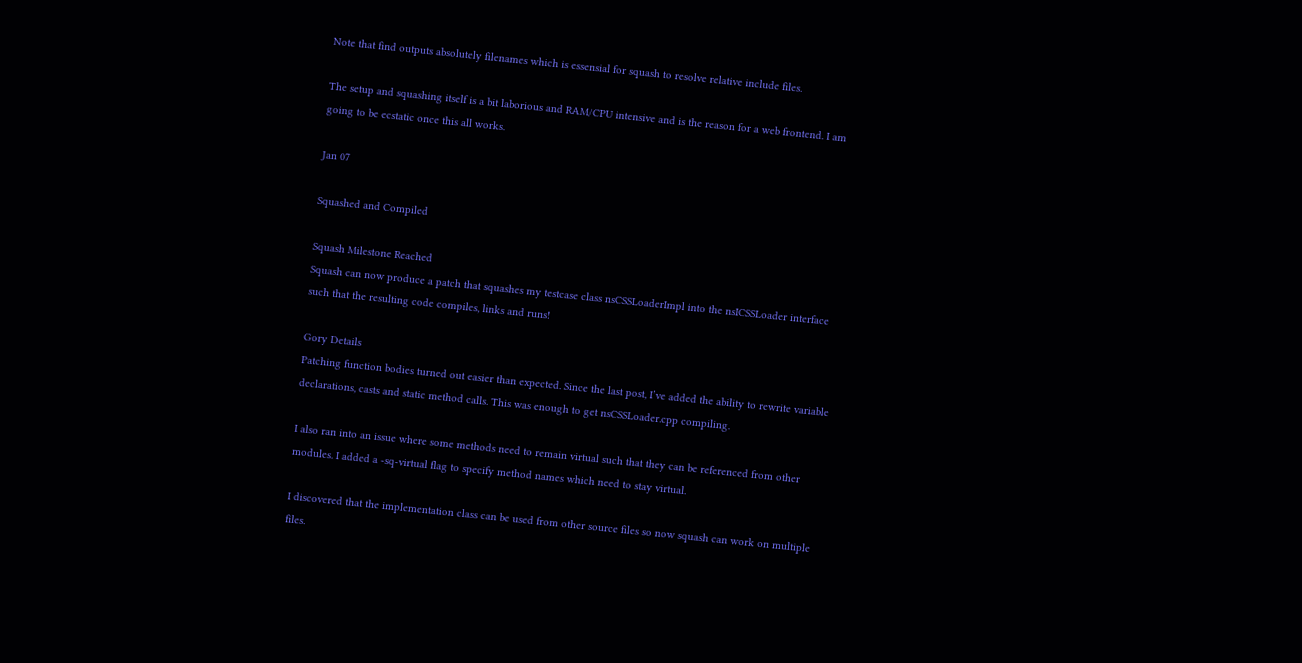Note that find outputs absolutely filenames which is essensial for squash to resolve relative include files.

The setup and squashing itself is a bit laborious and RAM/CPU intensive and is the reason for a web frontend. I am going to be ecstatic once this all works.

Jan 07

Squashed and Compiled

Squash Milestone Reached
Squash can now produce a patch that squashes my testcase class nsCSSLoaderImpl into the nsICSSLoader interface such that the resulting code compiles, links and runs!

Gory Details
Patching function bodies turned out easier than expected. Since the last post, I’ve added the ability to rewrite variable declarations, casts and static method calls. This was enough to get nsCSSLoader.cpp compiling.

I also ran into an issue where some methods need to remain virtual such that they can be referenced from other modules. I added a -sq-virtual flag to specify method names which need to stay virtual.

I discovered that the implementation class can be used from other source files so now squash can work on multiple files.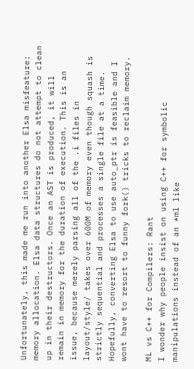Unfortunately, this made me run into another Elsa misfeature: memory allocation. Elsa data structures do not attempt to clean up in their destructors. Once an AST is produced, it will remain in memory for the duration of execution. This is an issue, because merely parsing all of the .i files in layout/style/ takes over 600M of memory even though squash is strictly sequential and processes a single file at a time. Hopefully, converting Elsa to use auto_ptr is feasible and I wont have to resort to funny fork() tricks to reclaim memory.

ML vs C++ for Compilers: Rant
I wonder why people insist on using C++ for symbolic manipulations instead of an *ml like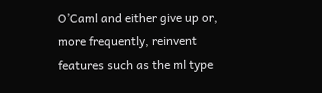O’Caml and either give up or, more frequently, reinvent features such as the ml type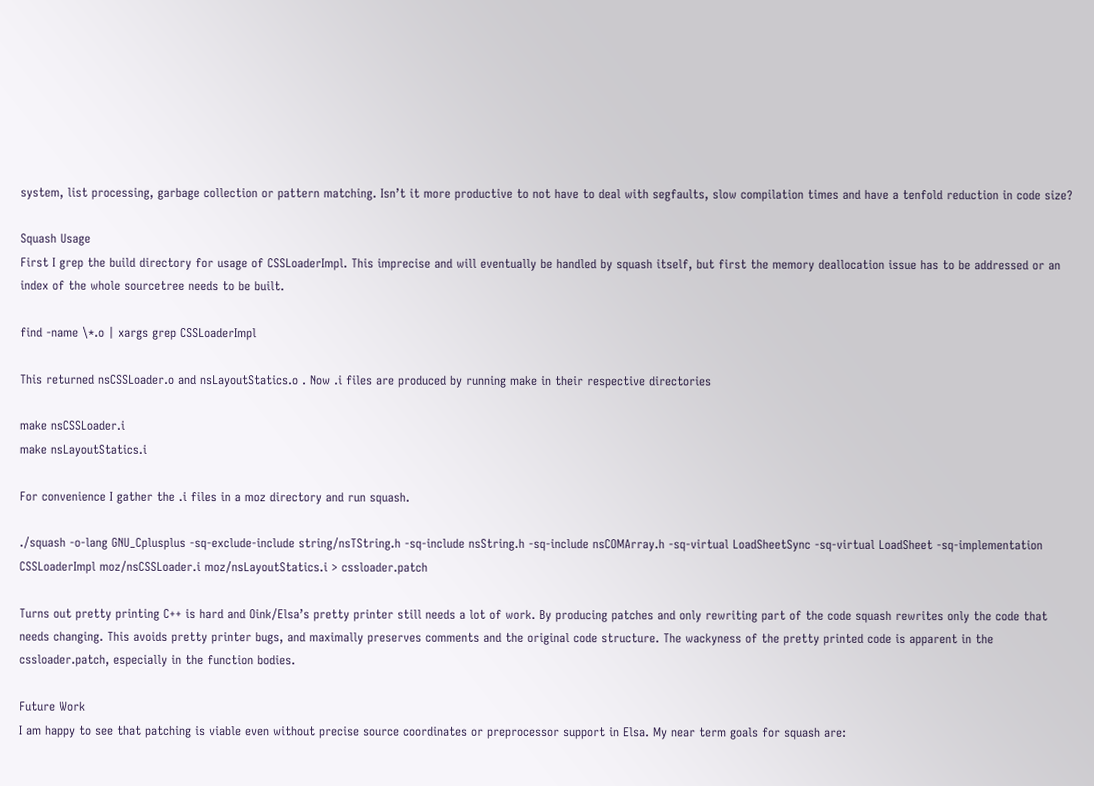system, list processing, garbage collection or pattern matching. Isn’t it more productive to not have to deal with segfaults, slow compilation times and have a tenfold reduction in code size?

Squash Usage
First I grep the build directory for usage of CSSLoaderImpl. This imprecise and will eventually be handled by squash itself, but first the memory deallocation issue has to be addressed or an index of the whole sourcetree needs to be built.

find -name \*.o | xargs grep CSSLoaderImpl

This returned nsCSSLoader.o and nsLayoutStatics.o . Now .i files are produced by running make in their respective directories

make nsCSSLoader.i
make nsLayoutStatics.i

For convenience I gather the .i files in a moz directory and run squash.

./squash -o-lang GNU_Cplusplus -sq-exclude-include string/nsTString.h -sq-include nsString.h -sq-include nsCOMArray.h -sq-virtual LoadSheetSync -sq-virtual LoadSheet -sq-implementation CSSLoaderImpl moz/nsCSSLoader.i moz/nsLayoutStatics.i > cssloader.patch

Turns out pretty printing C++ is hard and Oink/Elsa’s pretty printer still needs a lot of work. By producing patches and only rewriting part of the code squash rewrites only the code that needs changing. This avoids pretty printer bugs, and maximally preserves comments and the original code structure. The wackyness of the pretty printed code is apparent in the cssloader.patch, especially in the function bodies.

Future Work
I am happy to see that patching is viable even without precise source coordinates or preprocessor support in Elsa. My near term goals for squash are: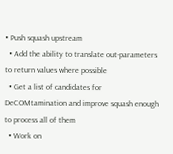• Push squash upstream
  • Add the ability to translate out-parameters to return values where possible
  • Get a list of candidates for DeCOMtamination and improve squash enough to process all of them
  • Work on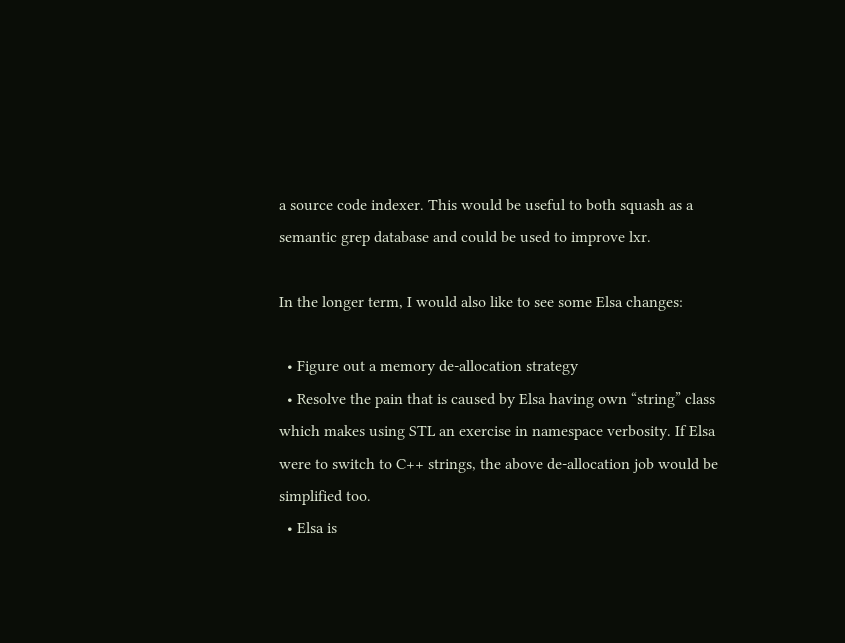a source code indexer. This would be useful to both squash as a semantic grep database and could be used to improve lxr.

In the longer term, I would also like to see some Elsa changes:

  • Figure out a memory de-allocation strategy
  • Resolve the pain that is caused by Elsa having own “string” class which makes using STL an exercise in namespace verbosity. If Elsa were to switch to C++ strings, the above de-allocation job would be simplified too.
  • Elsa is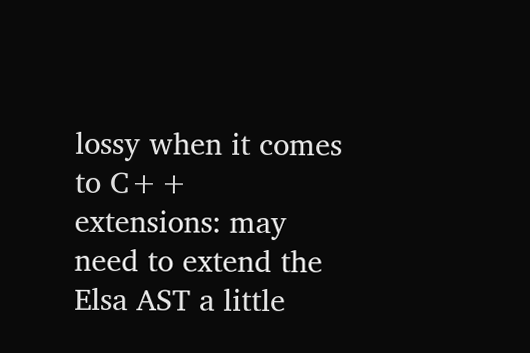lossy when it comes to C++ extensions: may need to extend the Elsa AST a little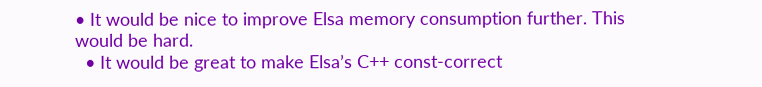• It would be nice to improve Elsa memory consumption further. This would be hard.
  • It would be great to make Elsa’s C++ const-correct